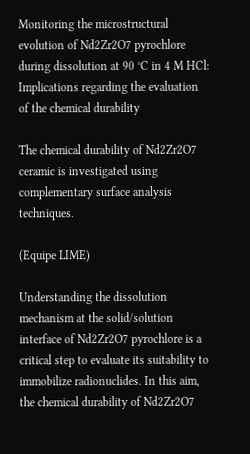Monitoring the microstructural evolution of Nd2Zr2O7 pyrochlore during dissolution at 90 °C in 4 M HCl: Implications regarding the evaluation of the chemical durability

The chemical durability of Nd2Zr2O7 ceramic is investigated using complementary surface analysis techniques.

(Equipe LIME)

Understanding the dissolution mechanism at the solid/solution interface of Nd2Zr2O7 pyrochlore is a critical step to evaluate its suitability to immobilize radionuclides. In this aim, the chemical durability of Nd2Zr2O7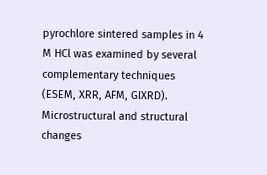pyrochlore sintered samples in 4 M HCl was examined by several complementary techniques (ESEM, XRR, AFM, GIXRD). Microstructural and structural changes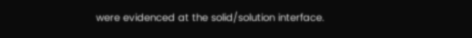were evidenced at the solid/solution interface.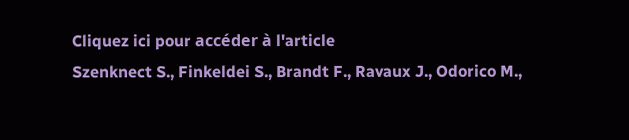Cliquez ici pour accéder à l'article
Szenknect S., Finkeldei S., Brandt F., Ravaux J., Odorico M.,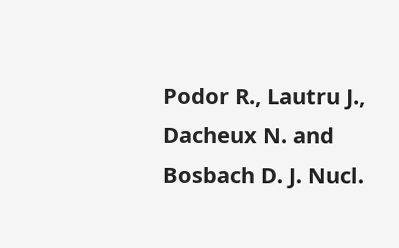Podor R., Lautru J., Dacheux N. and Bosbach D. J. Nucl.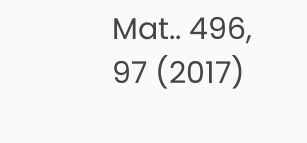Mat.. 496, 97 (2017)